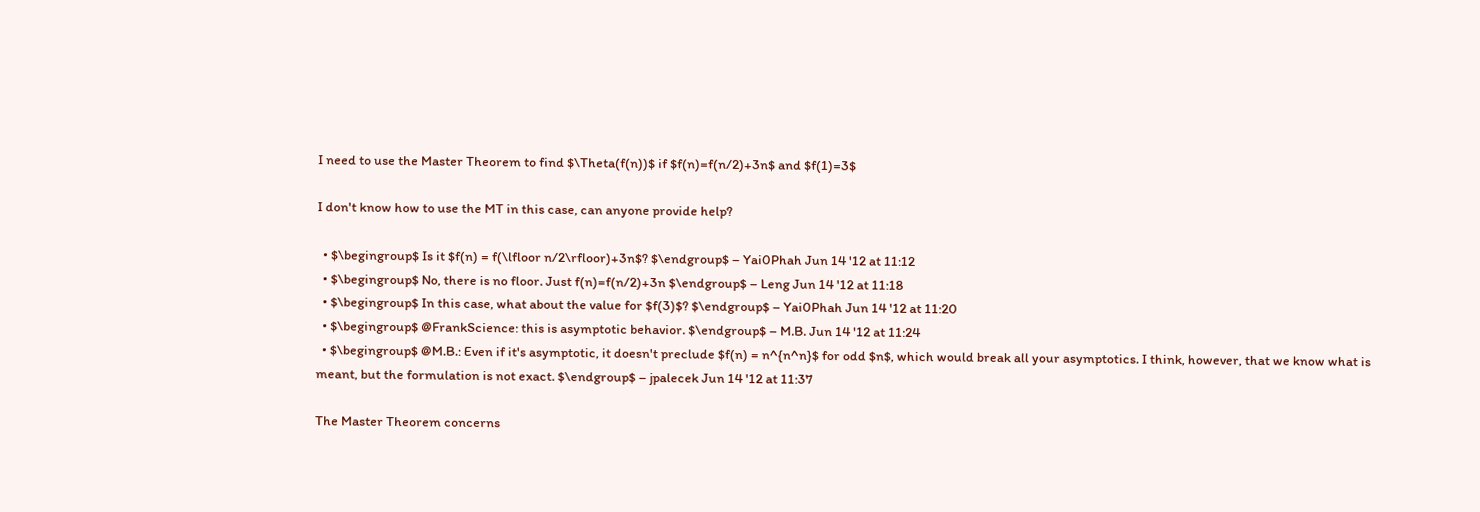I need to use the Master Theorem to find $\Theta(f(n))$ if $f(n)=f(n/2)+3n$ and $f(1)=3$

I don't know how to use the MT in this case, can anyone provide help?

  • $\begingroup$ Is it $f(n) = f(\lfloor n/2\rfloor)+3n$? $\endgroup$ – Yai0Phah Jun 14 '12 at 11:12
  • $\begingroup$ No, there is no floor. Just f(n)=f(n/2)+3n $\endgroup$ – Leng Jun 14 '12 at 11:18
  • $\begingroup$ In this case, what about the value for $f(3)$? $\endgroup$ – Yai0Phah Jun 14 '12 at 11:20
  • $\begingroup$ @FrankScience: this is asymptotic behavior. $\endgroup$ – M.B. Jun 14 '12 at 11:24
  • $\begingroup$ @M.B.: Even if it's asymptotic, it doesn't preclude $f(n) = n^{n^n}$ for odd $n$, which would break all your asymptotics. I think, however, that we know what is meant, but the formulation is not exact. $\endgroup$ – jpalecek Jun 14 '12 at 11:37

The Master Theorem concerns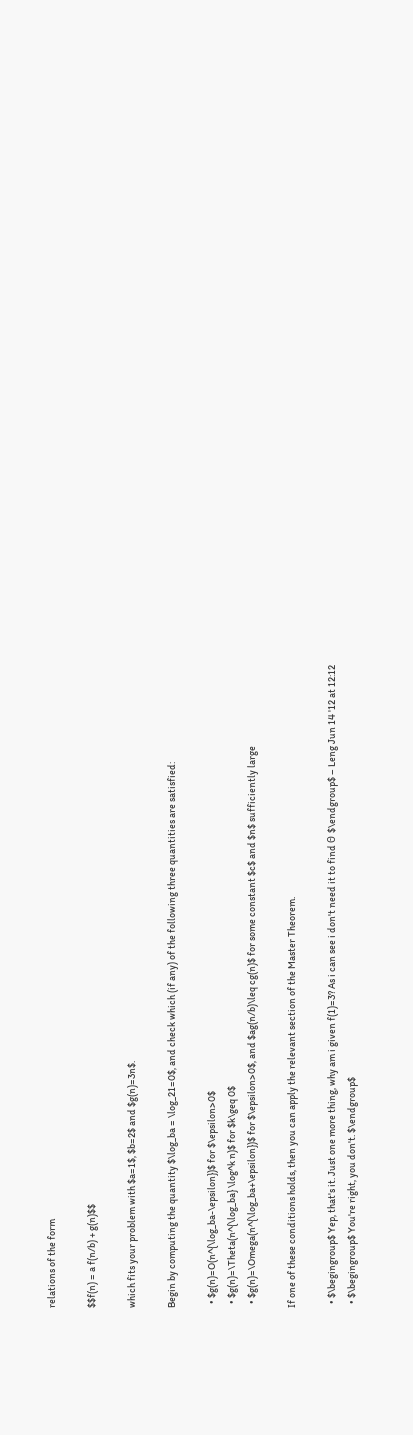relations of the form

$$f(n) = a f(n/b) + g(n)$$

which fits your problem with $a=1$, $b=2$ and $g(n)=3n$.

Begin by computing the quantity $\log_ba = \log_21=0$, and check which (if any) of the following three quantities are satisfied:

  • $g(n)=O(n^{\log_ba-\epsilon})$ for $\epsilon>0$
  • $g(n)=\Theta(n^{\log_ba} \log^k n)$ for $k\geq 0$
  • $g(n)=\Omega(n^{\log_ba+\epsilon})$ for $\epsilon>0$, and $ag(n/b)\leq cg(n)$ for some constant $c$ and $n$ sufficiently large

If one of these conditions holds, then you can apply the relevant section of the Master Theorem.

  • $\begingroup$ Yep, that's it. Just one more thing, why am i given f(1)=3? As i can see i don't need it to find Θ $\endgroup$ – Leng Jun 14 '12 at 12:12
  • $\begingroup$ You're right, you don't. $\endgroup$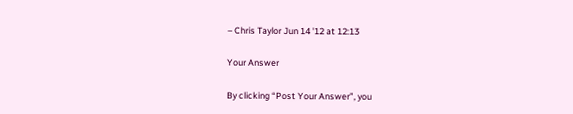– Chris Taylor Jun 14 '12 at 12:13

Your Answer

By clicking “Post Your Answer”, you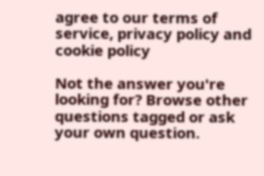agree to our terms of service, privacy policy and cookie policy

Not the answer you're looking for? Browse other questions tagged or ask your own question.